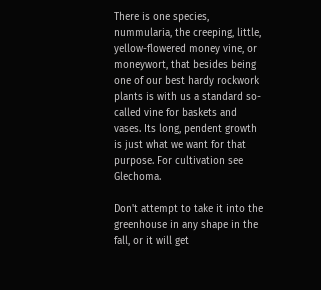There is one species, nummularia, the creeping, little, yellow-flowered money vine, or moneywort, that besides being one of our best hardy rockwork plants is with us a standard so-called vine for baskets and vases. Its long, pendent growth is just what we want for that purpose. For cultivation see Glechoma.

Don't attempt to take it into the greenhouse in any shape in the fall, or it will get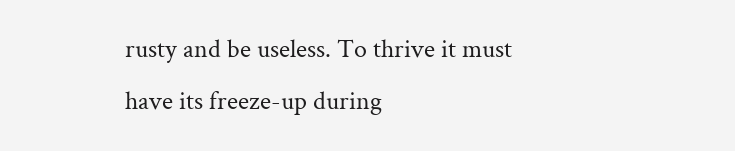rusty and be useless. To thrive it must have its freeze-up during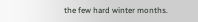the few hard winter months.